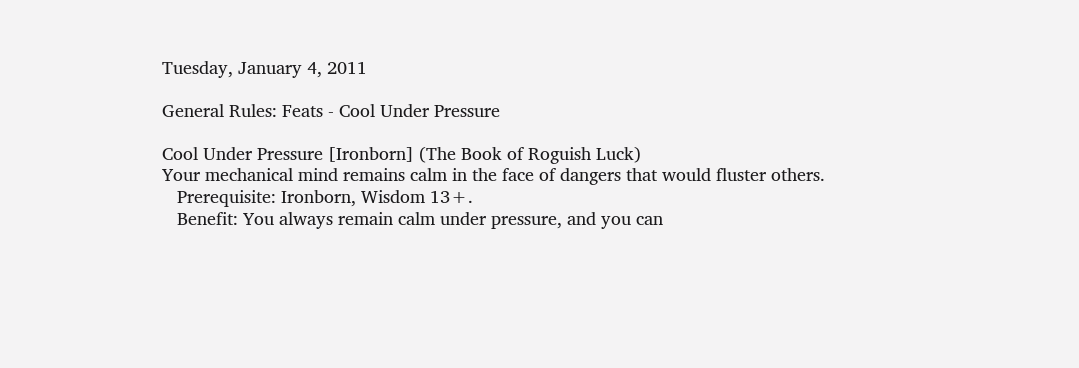Tuesday, January 4, 2011

General Rules: Feats - Cool Under Pressure

Cool Under Pressure [Ironborn] (The Book of Roguish Luck)
Your mechanical mind remains calm in the face of dangers that would fluster others.
   Prerequisite: Ironborn, Wisdom 13+.
   Benefit: You always remain calm under pressure, and you can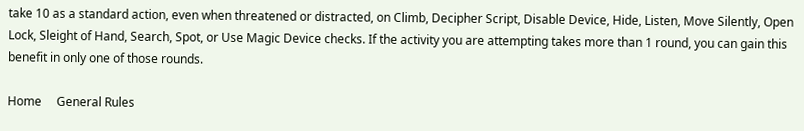take 10 as a standard action, even when threatened or distracted, on Climb, Decipher Script, Disable Device, Hide, Listen, Move Silently, Open Lock, Sleight of Hand, Search, Spot, or Use Magic Device checks. If the activity you are attempting takes more than 1 round, you can gain this benefit in only one of those rounds.

Home     General Rules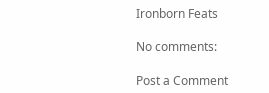Ironborn Feats

No comments:

Post a Comment